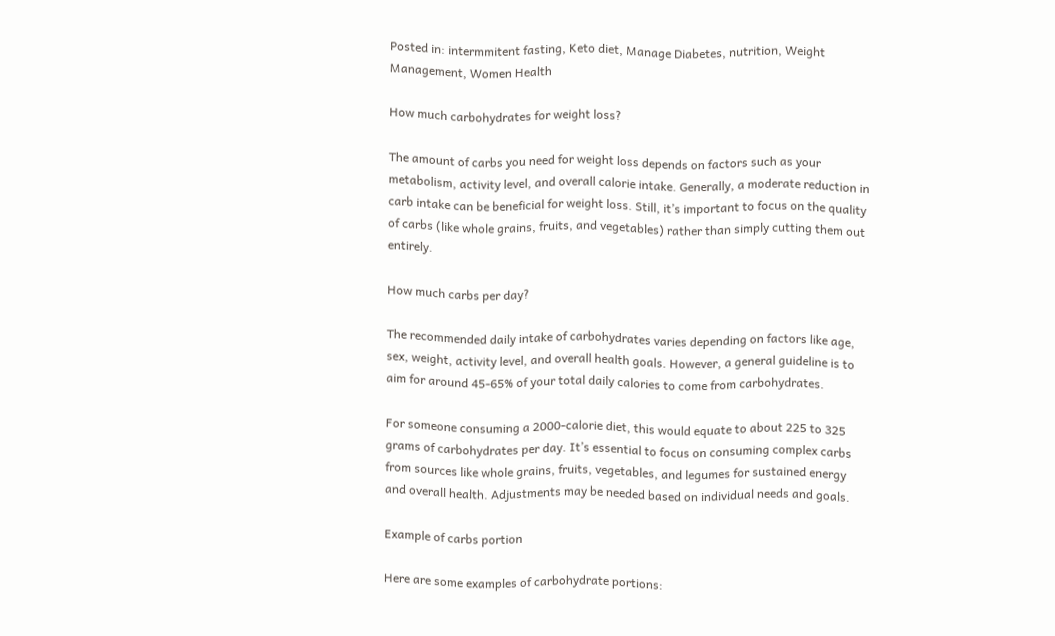Posted in: intermmitent fasting, Keto diet, Manage Diabetes, nutrition, Weight Management, Women Health

How much carbohydrates for weight loss?

The amount of carbs you need for weight loss depends on factors such as your metabolism, activity level, and overall calorie intake. Generally, a moderate reduction in carb intake can be beneficial for weight loss. Still, it’s important to focus on the quality of carbs (like whole grains, fruits, and vegetables) rather than simply cutting them out entirely.

How much carbs per day?

The recommended daily intake of carbohydrates varies depending on factors like age, sex, weight, activity level, and overall health goals. However, a general guideline is to aim for around 45-65% of your total daily calories to come from carbohydrates.

For someone consuming a 2000-calorie diet, this would equate to about 225 to 325 grams of carbohydrates per day. It’s essential to focus on consuming complex carbs from sources like whole grains, fruits, vegetables, and legumes for sustained energy and overall health. Adjustments may be needed based on individual needs and goals.

Example of carbs portion

Here are some examples of carbohydrate portions: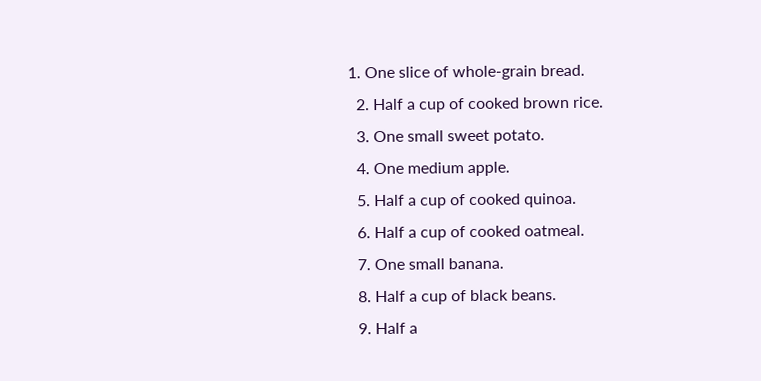1. One slice of whole-grain bread.
  2. Half a cup of cooked brown rice.
  3. One small sweet potato.
  4. One medium apple.
  5. Half a cup of cooked quinoa.
  6. Half a cup of cooked oatmeal.
  7. One small banana.
  8. Half a cup of black beans.
  9. Half a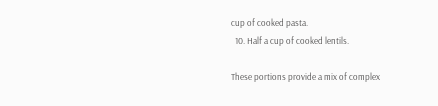cup of cooked pasta.
  10. Half a cup of cooked lentils.

These portions provide a mix of complex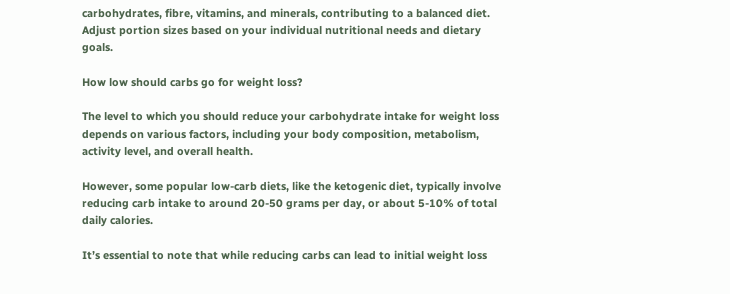carbohydrates, fibre, vitamins, and minerals, contributing to a balanced diet. Adjust portion sizes based on your individual nutritional needs and dietary goals.

How low should carbs go for weight loss?

The level to which you should reduce your carbohydrate intake for weight loss depends on various factors, including your body composition, metabolism, activity level, and overall health.

However, some popular low-carb diets, like the ketogenic diet, typically involve reducing carb intake to around 20-50 grams per day, or about 5-10% of total daily calories.

It’s essential to note that while reducing carbs can lead to initial weight loss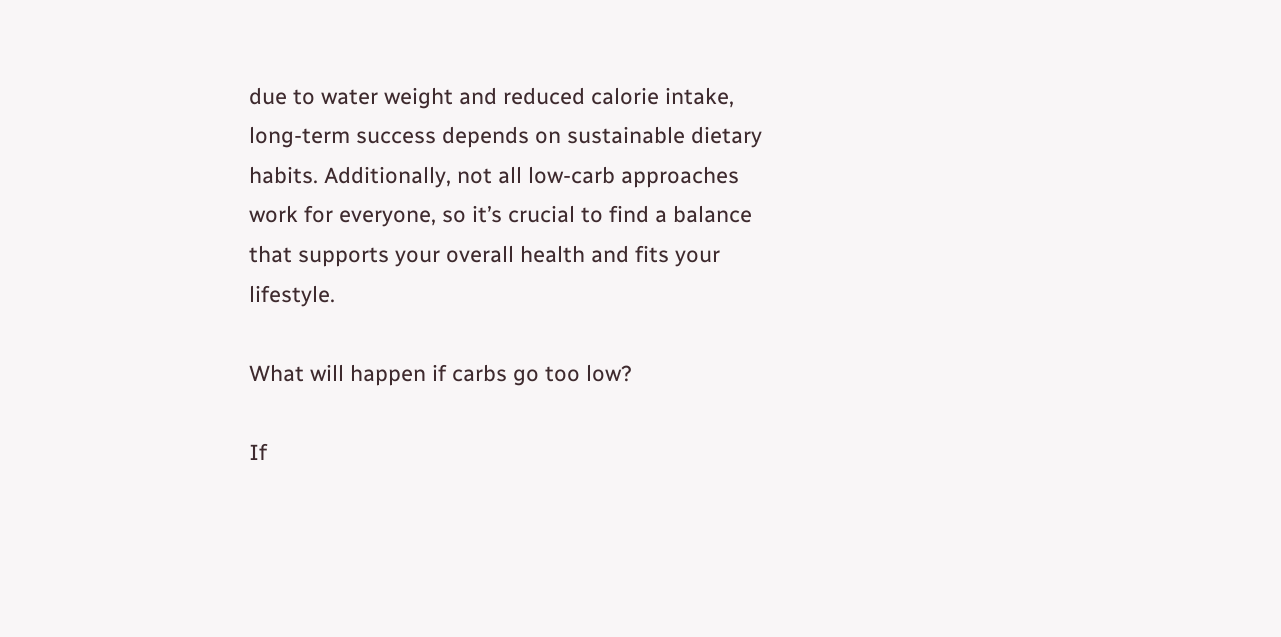due to water weight and reduced calorie intake, long-term success depends on sustainable dietary habits. Additionally, not all low-carb approaches work for everyone, so it’s crucial to find a balance that supports your overall health and fits your lifestyle.

What will happen if carbs go too low?

If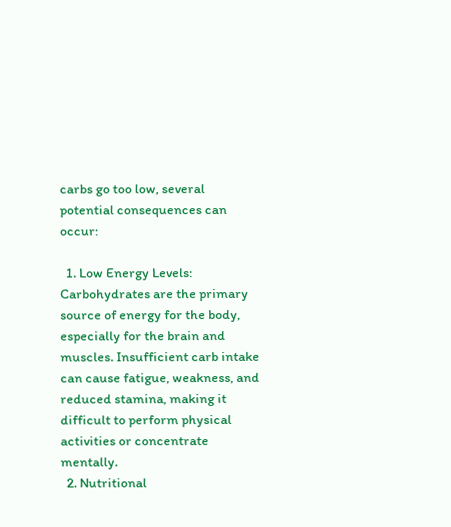carbs go too low, several potential consequences can occur:

  1. Low Energy Levels: Carbohydrates are the primary source of energy for the body, especially for the brain and muscles. Insufficient carb intake can cause fatigue, weakness, and reduced stamina, making it difficult to perform physical activities or concentrate mentally.
  2. Nutritional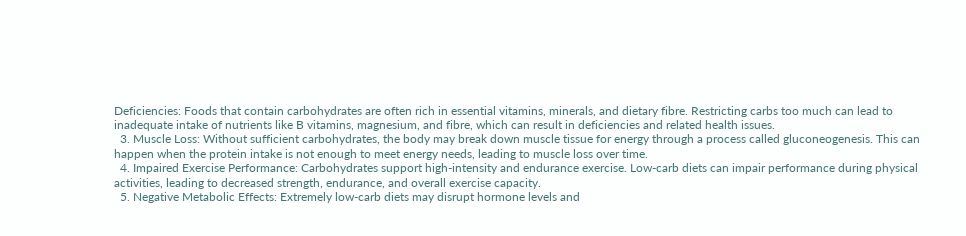Deficiencies: Foods that contain carbohydrates are often rich in essential vitamins, minerals, and dietary fibre. Restricting carbs too much can lead to inadequate intake of nutrients like B vitamins, magnesium, and fibre, which can result in deficiencies and related health issues.
  3. Muscle Loss: Without sufficient carbohydrates, the body may break down muscle tissue for energy through a process called gluconeogenesis. This can happen when the protein intake is not enough to meet energy needs, leading to muscle loss over time.
  4. Impaired Exercise Performance: Carbohydrates support high-intensity and endurance exercise. Low-carb diets can impair performance during physical activities, leading to decreased strength, endurance, and overall exercise capacity.
  5. Negative Metabolic Effects: Extremely low-carb diets may disrupt hormone levels and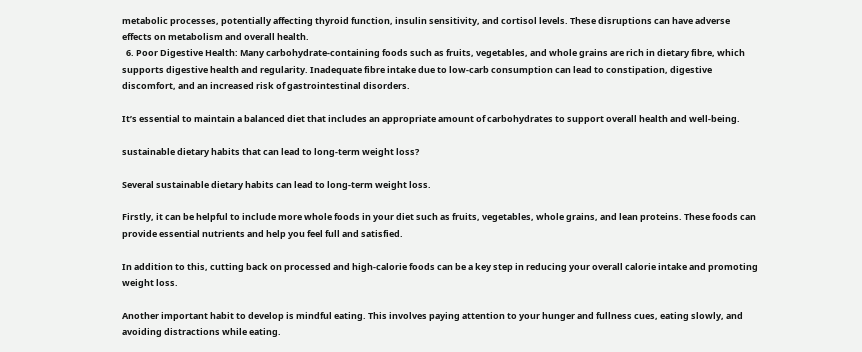metabolic processes, potentially affecting thyroid function, insulin sensitivity, and cortisol levels. These disruptions can have adverse effects on metabolism and overall health.
  6. Poor Digestive Health: Many carbohydrate-containing foods such as fruits, vegetables, and whole grains are rich in dietary fibre, which supports digestive health and regularity. Inadequate fibre intake due to low-carb consumption can lead to constipation, digestive discomfort, and an increased risk of gastrointestinal disorders.

It’s essential to maintain a balanced diet that includes an appropriate amount of carbohydrates to support overall health and well-being.

sustainable dietary habits that can lead to long-term weight loss?

Several sustainable dietary habits can lead to long-term weight loss.

Firstly, it can be helpful to include more whole foods in your diet such as fruits, vegetables, whole grains, and lean proteins. These foods can provide essential nutrients and help you feel full and satisfied.

In addition to this, cutting back on processed and high-calorie foods can be a key step in reducing your overall calorie intake and promoting weight loss.

Another important habit to develop is mindful eating. This involves paying attention to your hunger and fullness cues, eating slowly, and avoiding distractions while eating.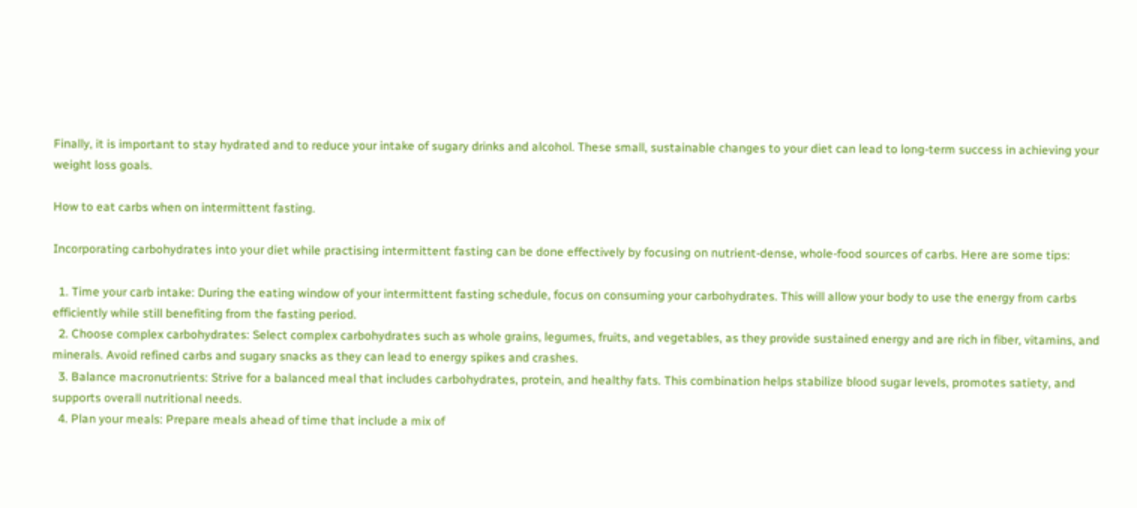Finally, it is important to stay hydrated and to reduce your intake of sugary drinks and alcohol. These small, sustainable changes to your diet can lead to long-term success in achieving your weight loss goals.

How to eat carbs when on intermittent fasting.

Incorporating carbohydrates into your diet while practising intermittent fasting can be done effectively by focusing on nutrient-dense, whole-food sources of carbs. Here are some tips:

  1. Time your carb intake: During the eating window of your intermittent fasting schedule, focus on consuming your carbohydrates. This will allow your body to use the energy from carbs efficiently while still benefiting from the fasting period.
  2. Choose complex carbohydrates: Select complex carbohydrates such as whole grains, legumes, fruits, and vegetables, as they provide sustained energy and are rich in fiber, vitamins, and minerals. Avoid refined carbs and sugary snacks as they can lead to energy spikes and crashes.
  3. Balance macronutrients: Strive for a balanced meal that includes carbohydrates, protein, and healthy fats. This combination helps stabilize blood sugar levels, promotes satiety, and supports overall nutritional needs.
  4. Plan your meals: Prepare meals ahead of time that include a mix of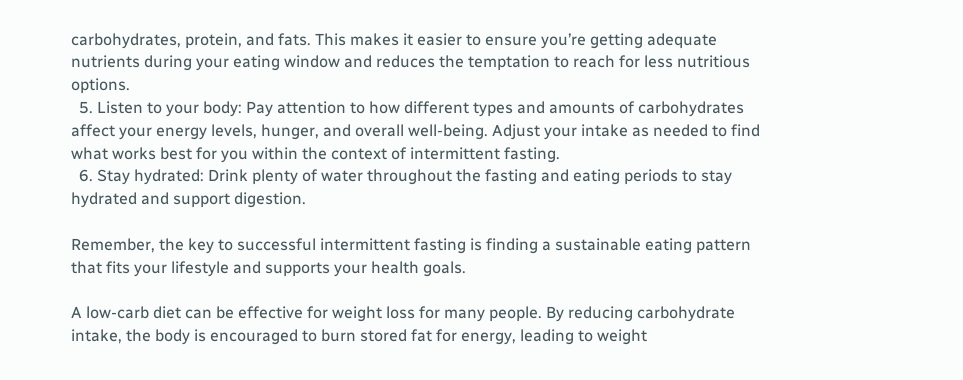carbohydrates, protein, and fats. This makes it easier to ensure you’re getting adequate nutrients during your eating window and reduces the temptation to reach for less nutritious options.
  5. Listen to your body: Pay attention to how different types and amounts of carbohydrates affect your energy levels, hunger, and overall well-being. Adjust your intake as needed to find what works best for you within the context of intermittent fasting.
  6. Stay hydrated: Drink plenty of water throughout the fasting and eating periods to stay hydrated and support digestion.

Remember, the key to successful intermittent fasting is finding a sustainable eating pattern that fits your lifestyle and supports your health goals.

A low-carb diet can be effective for weight loss for many people. By reducing carbohydrate intake, the body is encouraged to burn stored fat for energy, leading to weight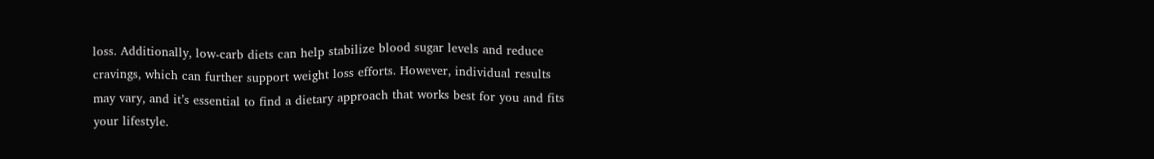loss. Additionally, low-carb diets can help stabilize blood sugar levels and reduce cravings, which can further support weight loss efforts. However, individual results may vary, and it’s essential to find a dietary approach that works best for you and fits your lifestyle.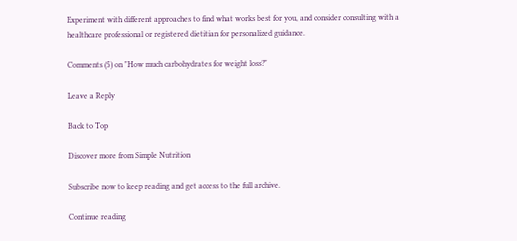Experiment with different approaches to find what works best for you, and consider consulting with a healthcare professional or registered dietitian for personalized guidance.

Comments (5) on "How much carbohydrates for weight loss?"

Leave a Reply

Back to Top

Discover more from Simple Nutrition

Subscribe now to keep reading and get access to the full archive.

Continue reading